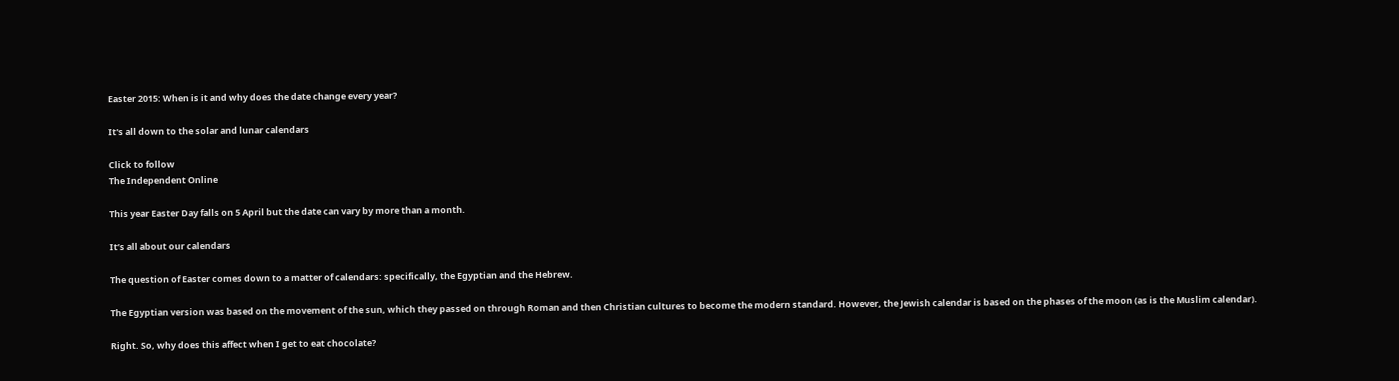Easter 2015: When is it and why does the date change every year?

It's all down to the solar and lunar calendars

Click to follow
The Independent Online

This year Easter Day falls on 5 April but the date can vary by more than a month.

It’s all about our calendars

The question of Easter comes down to a matter of calendars: specifically, the Egyptian and the Hebrew.

The Egyptian version was based on the movement of the sun, which they passed on through Roman and then Christian cultures to become the modern standard. However, the Jewish calendar is based on the phases of the moon (as is the Muslim calendar).

Right. So, why does this affect when I get to eat chocolate?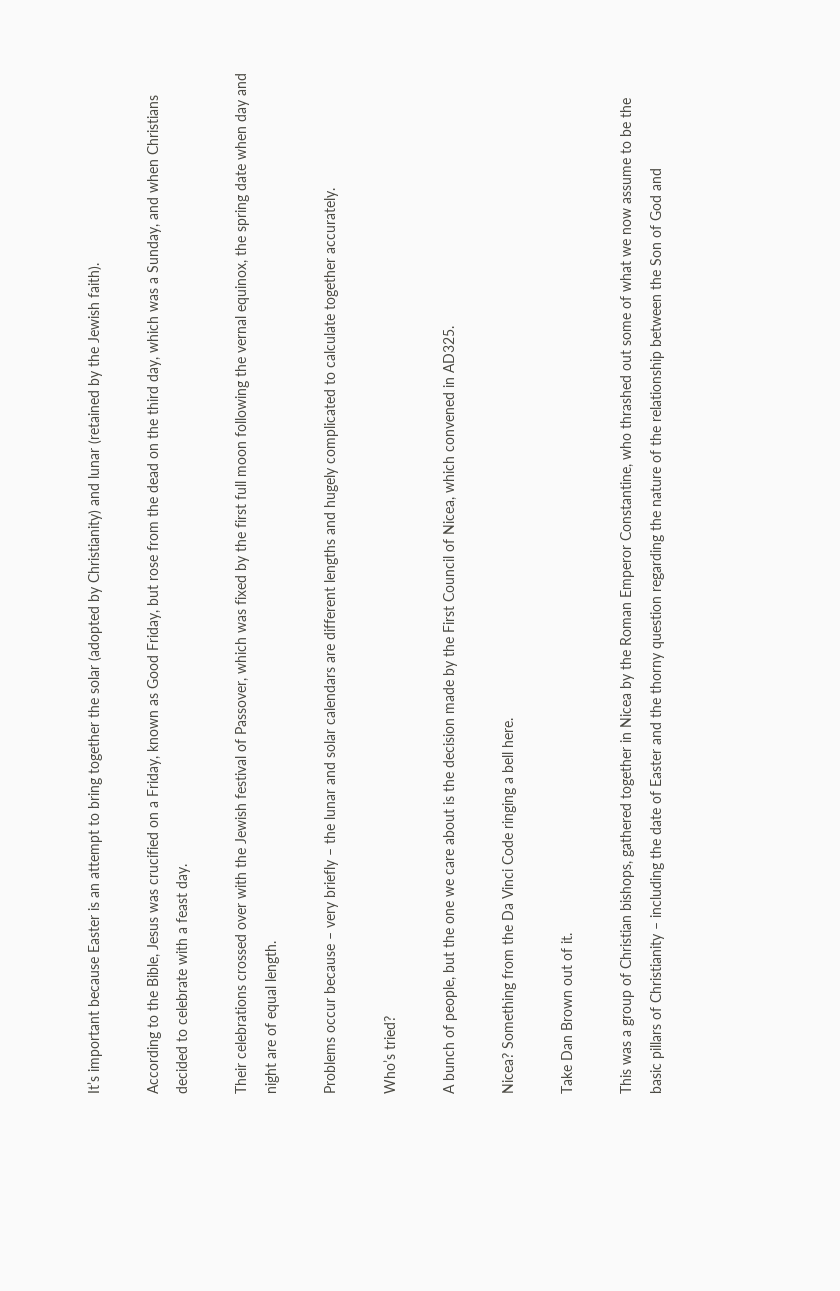It’s important because Easter is an attempt to bring together the solar (adopted by Christianity) and lunar (retained by the Jewish faith).

According to the Bible, Jesus was crucified on a Friday, known as Good Friday, but rose from the dead on the third day, which was a Sunday, and when Christians decided to celebrate with a feast day.

Their celebrations crossed over with the Jewish festival of Passover, which was fixed by the first full moon following the vernal equinox, the spring date when day and night are of equal length.

Problems occur because – very briefly – the lunar and solar calendars are different lengths and hugely complicated to calculate together accurately.

Who’s tried?

A bunch of people, but the one we care about is the decision made by the First Council of Nicea, which convened in AD325.

Nicea? Something from the Da Vinci Code ringing a bell here.

Take Dan Brown out of it.

This was a group of Christian bishops, gathered together in Nicea by the Roman Emperor Constantine, who thrashed out some of what we now assume to be the basic pillars of Christianity – including the date of Easter and the thorny question regarding the nature of the relationship between the Son of God and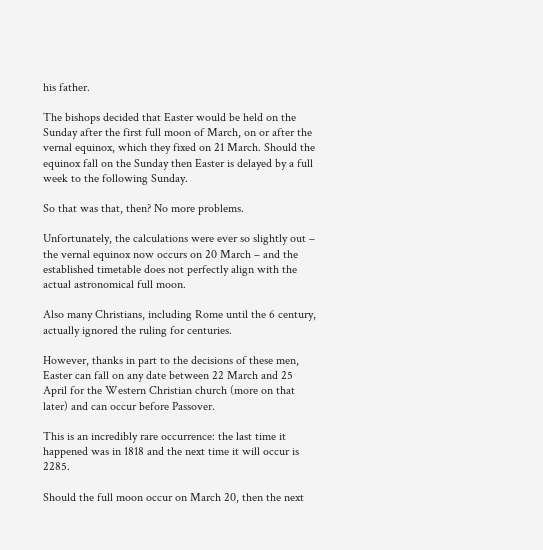his father.

The bishops decided that Easter would be held on the Sunday after the first full moon of March, on or after the vernal equinox, which they fixed on 21 March. Should the equinox fall on the Sunday then Easter is delayed by a full week to the following Sunday.

So that was that, then? No more problems.

Unfortunately, the calculations were ever so slightly out – the vernal equinox now occurs on 20 March – and the established timetable does not perfectly align with the actual astronomical full moon.

Also many Christians, including Rome until the 6 century, actually ignored the ruling for centuries.

However, thanks in part to the decisions of these men, Easter can fall on any date between 22 March and 25 April for the Western Christian church (more on that later) and can occur before Passover.

This is an incredibly rare occurrence: the last time it happened was in 1818 and the next time it will occur is 2285.

Should the full moon occur on March 20, then the next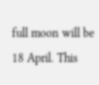full moon will be 18 April. This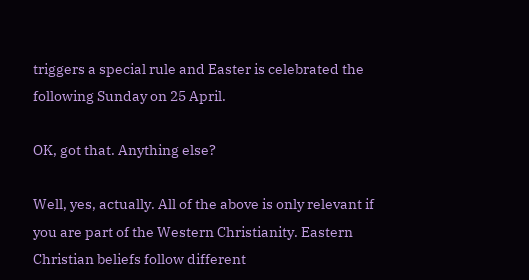triggers a special rule and Easter is celebrated the following Sunday on 25 April.

OK, got that. Anything else?

Well, yes, actually. All of the above is only relevant if you are part of the Western Christianity. Eastern Christian beliefs follow different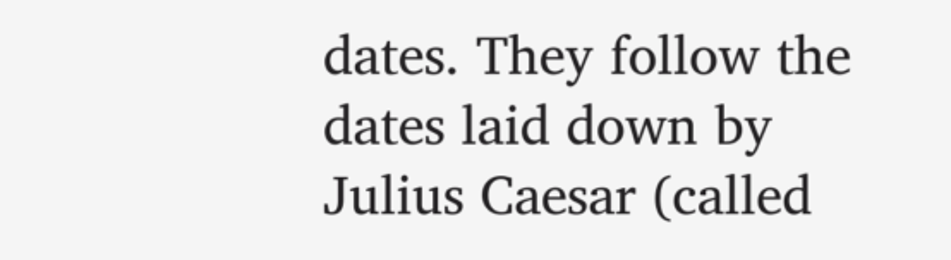dates. They follow the dates laid down by Julius Caesar (called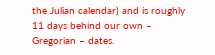the Julian calendar) and is roughly 11 days behind our own – Gregorian – dates.